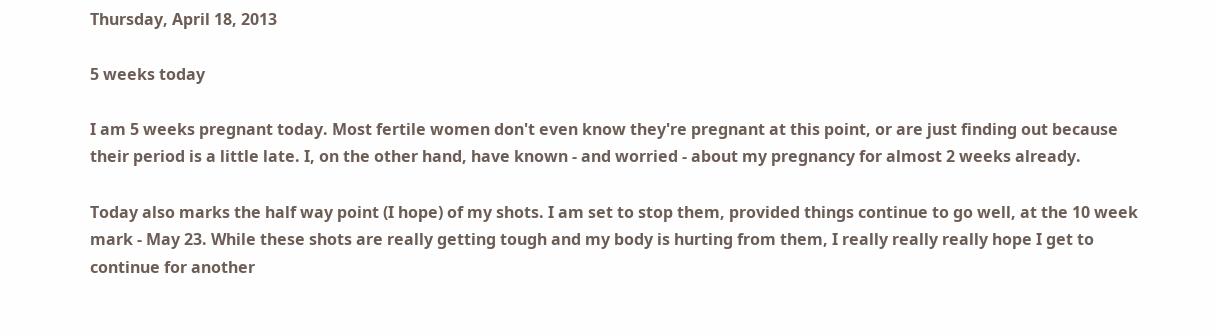Thursday, April 18, 2013

5 weeks today

I am 5 weeks pregnant today. Most fertile women don't even know they're pregnant at this point, or are just finding out because their period is a little late. I, on the other hand, have known - and worried - about my pregnancy for almost 2 weeks already.

Today also marks the half way point (I hope) of my shots. I am set to stop them, provided things continue to go well, at the 10 week mark - May 23. While these shots are really getting tough and my body is hurting from them, I really really really hope I get to continue for another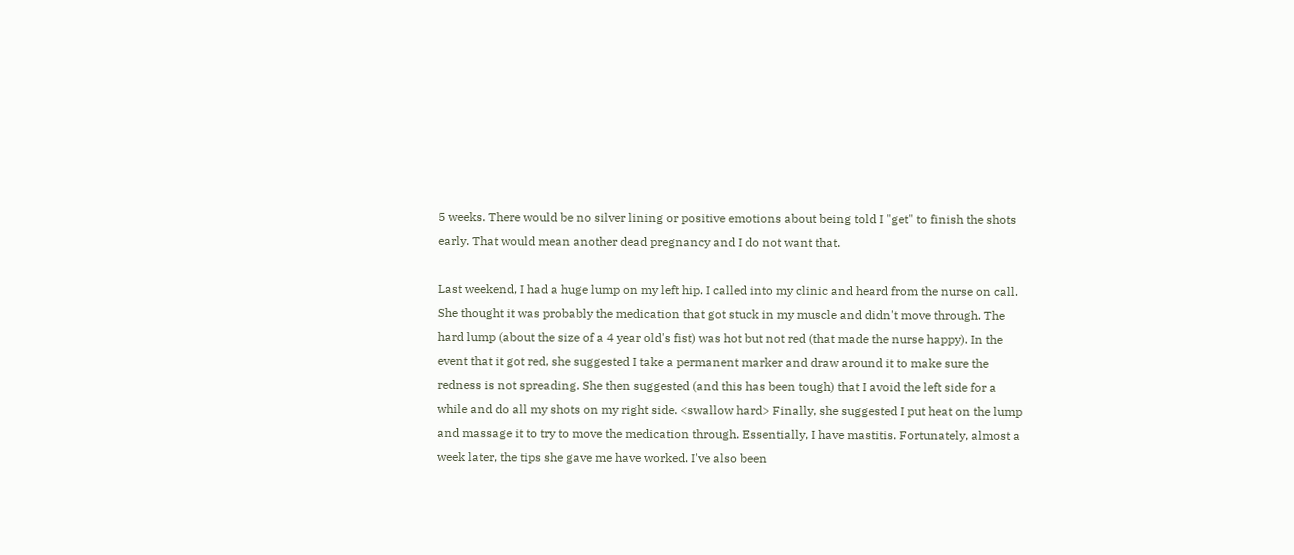5 weeks. There would be no silver lining or positive emotions about being told I "get" to finish the shots early. That would mean another dead pregnancy and I do not want that.

Last weekend, I had a huge lump on my left hip. I called into my clinic and heard from the nurse on call. She thought it was probably the medication that got stuck in my muscle and didn't move through. The hard lump (about the size of a 4 year old's fist) was hot but not red (that made the nurse happy). In the event that it got red, she suggested I take a permanent marker and draw around it to make sure the redness is not spreading. She then suggested (and this has been tough) that I avoid the left side for a while and do all my shots on my right side. <swallow hard> Finally, she suggested I put heat on the lump and massage it to try to move the medication through. Essentially, I have mastitis. Fortunately, almost a week later, the tips she gave me have worked. I've also been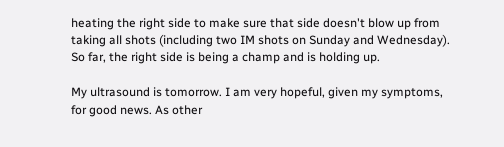heating the right side to make sure that side doesn't blow up from taking all shots (including two IM shots on Sunday and Wednesday). So far, the right side is being a champ and is holding up.

My ultrasound is tomorrow. I am very hopeful, given my symptoms, for good news. As other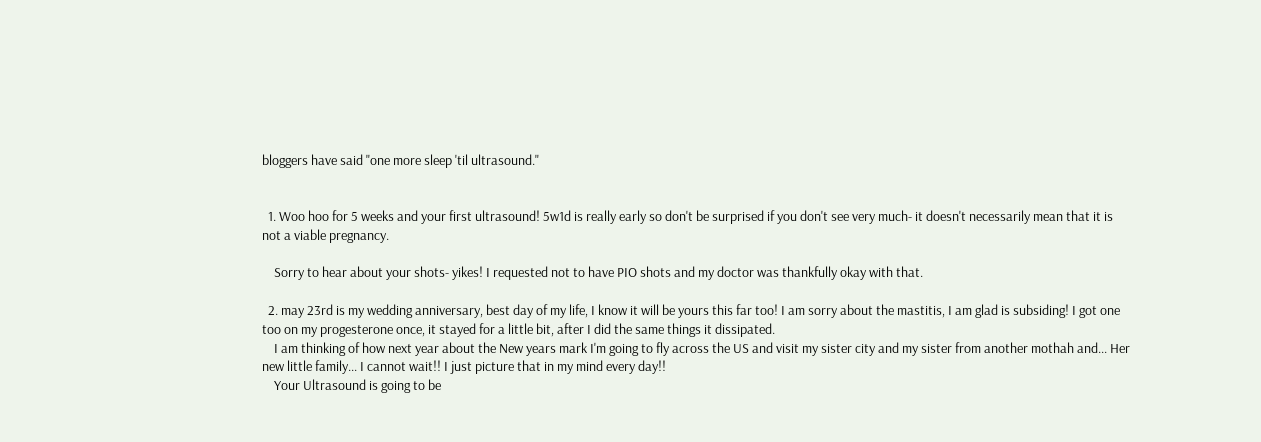bloggers have said "one more sleep 'til ultrasound."


  1. Woo hoo for 5 weeks and your first ultrasound! 5w1d is really early so don't be surprised if you don't see very much- it doesn't necessarily mean that it is not a viable pregnancy.

    Sorry to hear about your shots- yikes! I requested not to have PIO shots and my doctor was thankfully okay with that.

  2. may 23rd is my wedding anniversary, best day of my life, I know it will be yours this far too! I am sorry about the mastitis, I am glad is subsiding! I got one too on my progesterone once, it stayed for a little bit, after I did the same things it dissipated.
    I am thinking of how next year about the New years mark I'm going to fly across the US and visit my sister city and my sister from another mothah and... Her new little family... I cannot wait!! I just picture that in my mind every day!!
    Your Ultrasound is going to be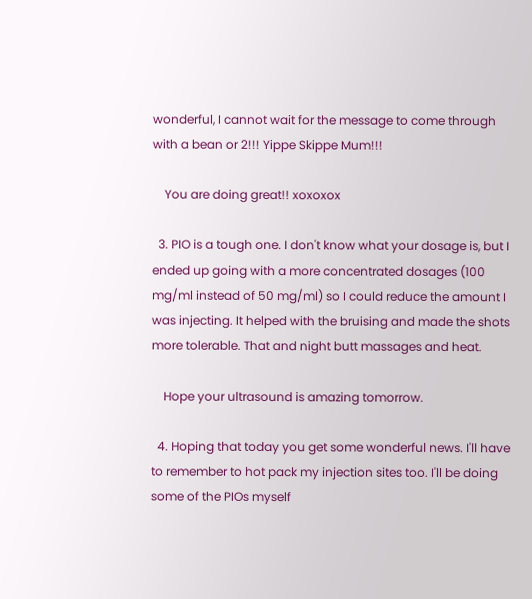wonderful, I cannot wait for the message to come through with a bean or 2!!! Yippe Skippe Mum!!!

    You are doing great!! xoxoxox

  3. PIO is a tough one. I don't know what your dosage is, but I ended up going with a more concentrated dosages (100 mg/ml instead of 50 mg/ml) so I could reduce the amount I was injecting. It helped with the bruising and made the shots more tolerable. That and night butt massages and heat.

    Hope your ultrasound is amazing tomorrow.

  4. Hoping that today you get some wonderful news. I'll have to remember to hot pack my injection sites too. I'll be doing some of the PIOs myself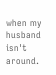when my husband isn't around.